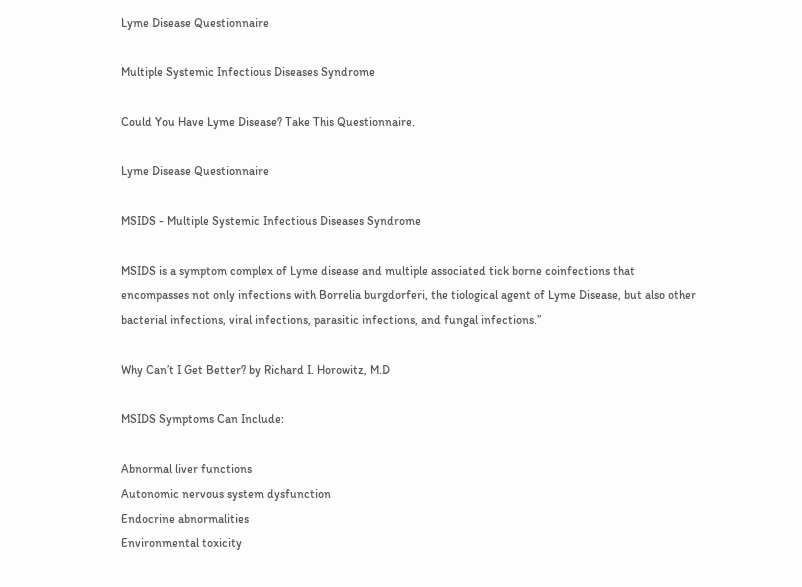Lyme Disease Questionnaire

Multiple Systemic Infectious Diseases Syndrome

Could You Have Lyme Disease? Take This Questionnaire.

Lyme Disease Questionnaire

MSIDS - Multiple Systemic Infectious Diseases Syndrome

MSIDS is a symptom complex of Lyme disease and multiple associated tick borne coinfections that encompasses not only infections with Borrelia burgdorferi, the tiological agent of Lyme Disease, but also other bacterial infections, viral infections, parasitic infections, and fungal infections.”

Why Can’t I Get Better? by Richard I. Horowitz, M.D

MSIDS Symptoms Can Include:

Abnormal liver functions
Autonomic nervous system dysfunction
Endocrine abnormalities
Environmental toxicity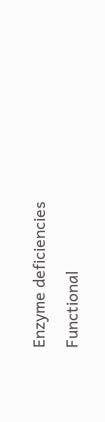Enzyme deficiencies
Functional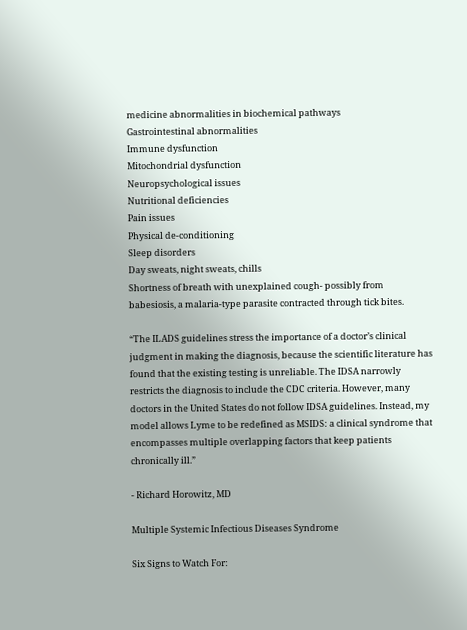medicine abnormalities in biochemical pathways
Gastrointestinal abnormalities
Immune dysfunction
Mitochondrial dysfunction
Neuropsychological issues
Nutritional deficiencies
Pain issues
Physical de-conditioning
Sleep disorders
Day sweats, night sweats, chills
Shortness of breath with unexplained cough- possibly from babesiosis, a malaria-type parasite contracted through tick bites.

“The ILADS guidelines stress the importance of a doctor’s clinical judgment in making the diagnosis, because the scientific literature has found that the existing testing is unreliable. The IDSA narrowly restricts the diagnosis to include the CDC criteria. However, many doctors in the United States do not follow IDSA guidelines. Instead, my model allows Lyme to be redefined as MSIDS: a clinical syndrome that encompasses multiple overlapping factors that keep patients chronically ill.”

- Richard Horowitz, MD

Multiple Systemic Infectious Diseases Syndrome

Six Signs to Watch For: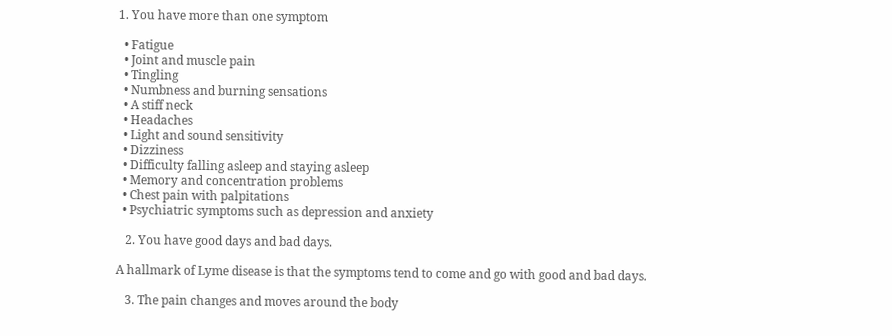1. You have more than one symptom

  • Fatigue
  • Joint and muscle pain
  • Tingling
  • Numbness and burning sensations
  • A stiff neck
  • Headaches
  • Light and sound sensitivity
  • Dizziness
  • Difficulty falling asleep and staying asleep
  • Memory and concentration problems
  • Chest pain with palpitations
  • Psychiatric symptoms such as depression and anxiety

   2. You have good days and bad days.

A hallmark of Lyme disease is that the symptoms tend to come and go with good and bad days.

   3. The pain changes and moves around the body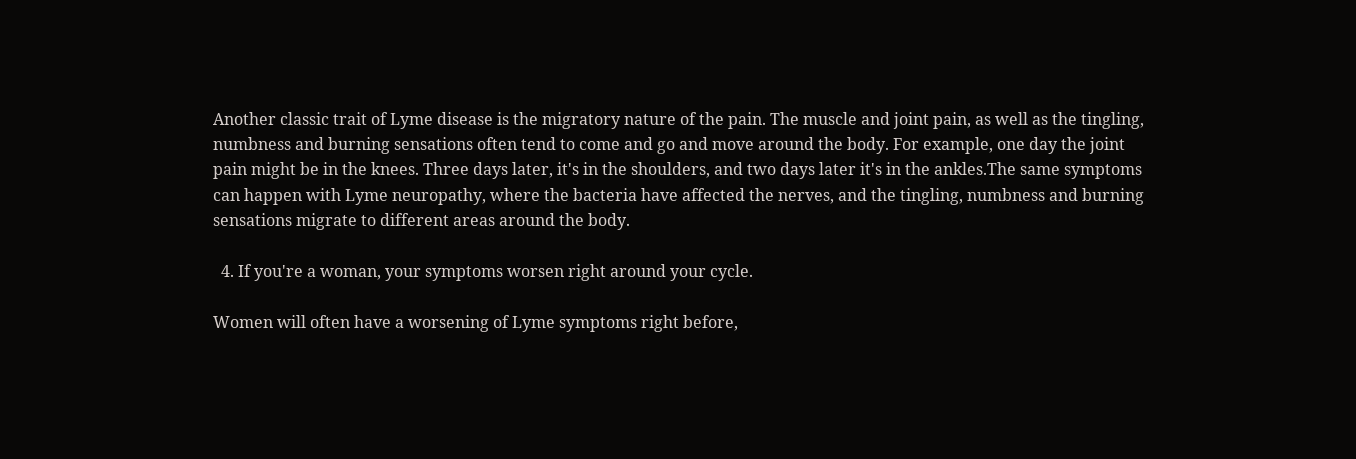Another classic trait of Lyme disease is the migratory nature of the pain. The muscle and joint pain, as well as the tingling, numbness and burning sensations often tend to come and go and move around the body. For example, one day the joint pain might be in the knees. Three days later, it's in the shoulders, and two days later it's in the ankles.The same symptoms can happen with Lyme neuropathy, where the bacteria have affected the nerves, and the tingling, numbness and burning sensations migrate to different areas around the body.

  4. If you're a woman, your symptoms worsen right around your cycle.

Women will often have a worsening of Lyme symptoms right before,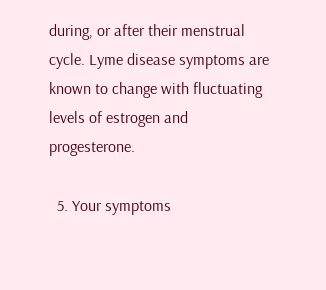during, or after their menstrual cycle. Lyme disease symptoms are known to change with fluctuating levels of estrogen and progesterone.

  5. Your symptoms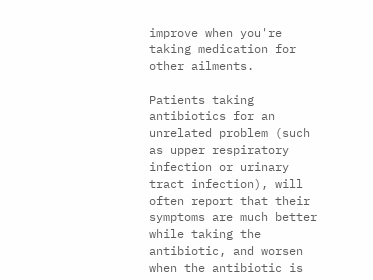improve when you're taking medication for other ailments.

Patients taking antibiotics for an unrelated problem (such as upper respiratory infection or urinary tract infection), will often report that their symptoms are much better while taking the antibiotic, and worsen when the antibiotic is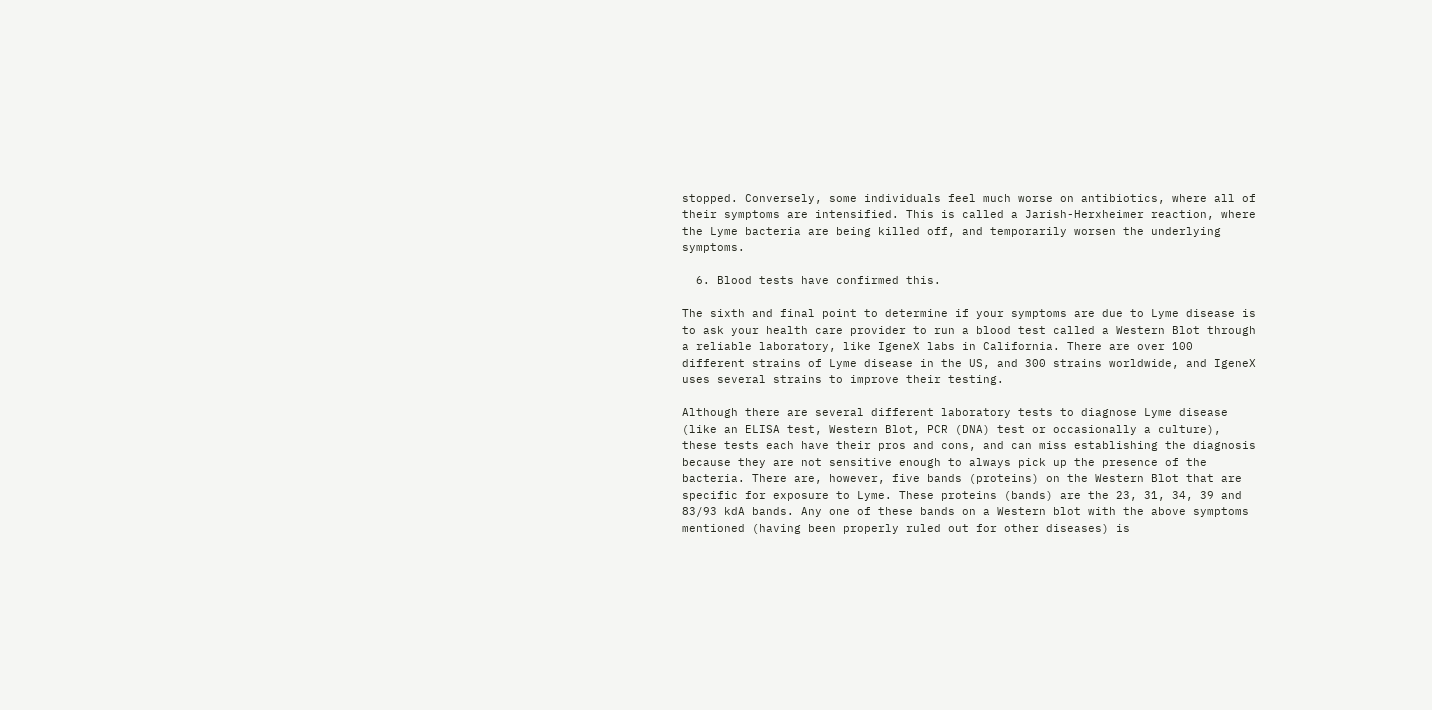stopped. Conversely, some individuals feel much worse on antibiotics, where all of their symptoms are intensified. This is called a Jarish-Herxheimer reaction, where the Lyme bacteria are being killed off, and temporarily worsen the underlying symptoms.

  6. Blood tests have confirmed this.

The sixth and final point to determine if your symptoms are due to Lyme disease is to ask your health care provider to run a blood test called a Western Blot through a reliable laboratory, like IgeneX labs in California. There are over 100 different strains of Lyme disease in the US, and 300 strains worldwide, and IgeneX uses several strains to improve their testing.

Although there are several different laboratory tests to diagnose Lyme disease (like an ELISA test, Western Blot, PCR (DNA) test or occasionally a culture), these tests each have their pros and cons, and can miss establishing the diagnosis because they are not sensitive enough to always pick up the presence of the bacteria. There are, however, five bands (proteins) on the Western Blot that are specific for exposure to Lyme. These proteins (bands) are the 23, 31, 34, 39 and 83/93 kdA bands. Any one of these bands on a Western blot with the above symptoms mentioned (having been properly ruled out for other diseases) is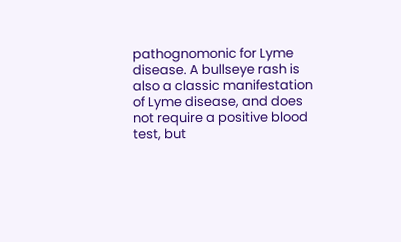pathognomonic for Lyme disease. A bullseye rash is also a classic manifestation of Lyme disease, and does not require a positive blood test, but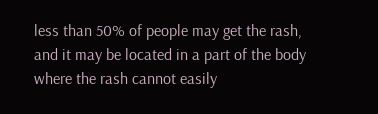less than 50% of people may get the rash, and it may be located in a part of the body where the rash cannot easily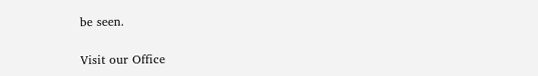be seen.

Visit our Office